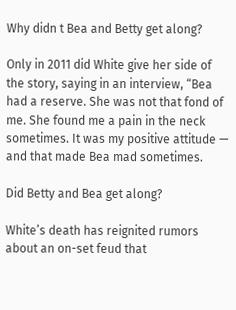Why didn t Bea and Betty get along?

Only in 2011 did White give her side of the story, saying in an interview, “Bea had a reserve. She was not that fond of me. She found me a pain in the neck sometimes. It was my positive attitude — and that made Bea mad sometimes.

Did Betty and Bea get along?

White’s death has reignited rumors about an on-set feud that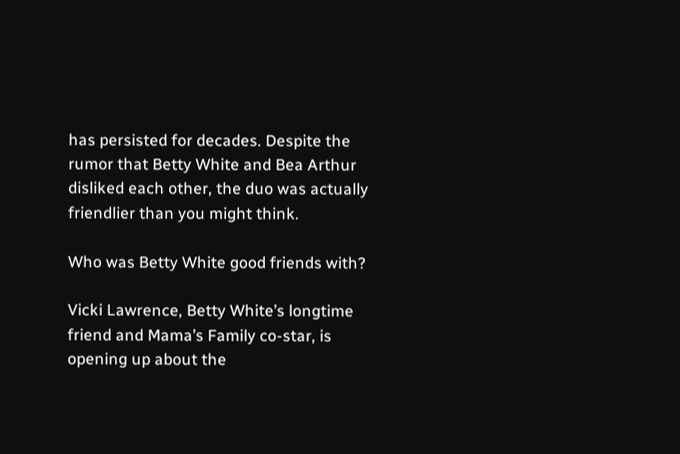has persisted for decades. Despite the rumor that Betty White and Bea Arthur disliked each other, the duo was actually friendlier than you might think.

Who was Betty White good friends with?

Vicki Lawrence, Betty White’s longtime friend and Mama’s Family co-star, is opening up about the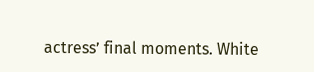actress’ final moments. White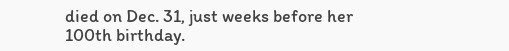died on Dec. 31, just weeks before her 100th birthday.